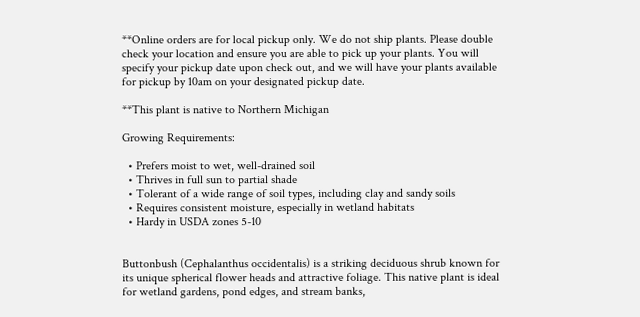**Online orders are for local pickup only. We do not ship plants. Please double check your location and ensure you are able to pick up your plants. You will specify your pickup date upon check out, and we will have your plants available for pickup by 10am on your designated pickup date.

**This plant is native to Northern Michigan

Growing Requirements:

  • Prefers moist to wet, well-drained soil
  • Thrives in full sun to partial shade
  • Tolerant of a wide range of soil types, including clay and sandy soils
  • Requires consistent moisture, especially in wetland habitats
  • Hardy in USDA zones 5-10


Buttonbush (Cephalanthus occidentalis) is a striking deciduous shrub known for its unique spherical flower heads and attractive foliage. This native plant is ideal for wetland gardens, pond edges, and stream banks,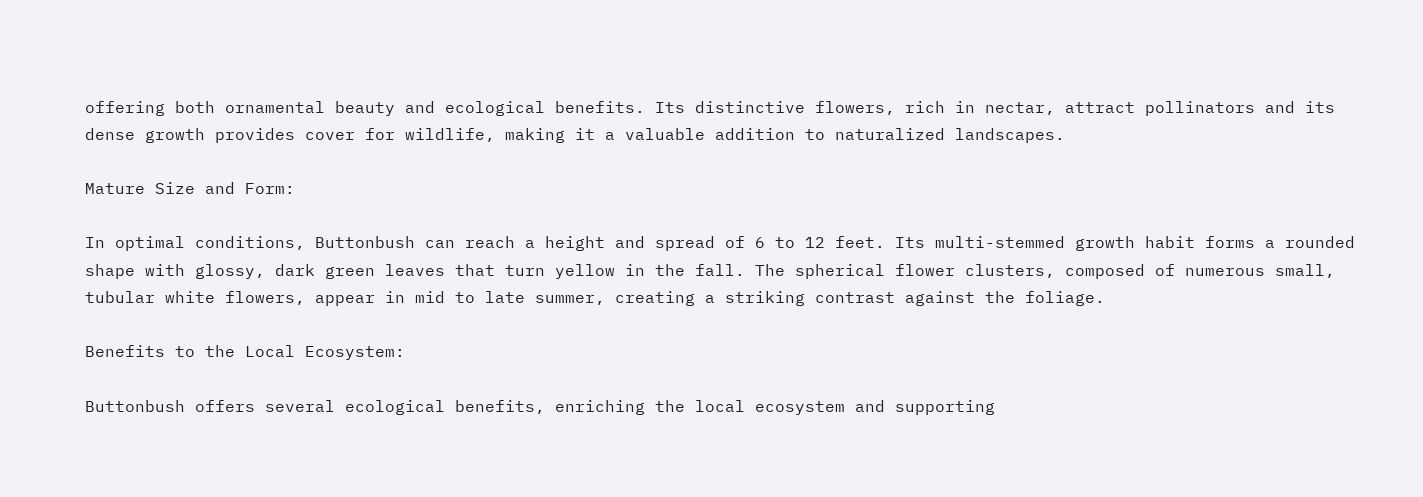offering both ornamental beauty and ecological benefits. Its distinctive flowers, rich in nectar, attract pollinators and its dense growth provides cover for wildlife, making it a valuable addition to naturalized landscapes.

Mature Size and Form:

In optimal conditions, Buttonbush can reach a height and spread of 6 to 12 feet. Its multi-stemmed growth habit forms a rounded shape with glossy, dark green leaves that turn yellow in the fall. The spherical flower clusters, composed of numerous small, tubular white flowers, appear in mid to late summer, creating a striking contrast against the foliage.

Benefits to the Local Ecosystem:

Buttonbush offers several ecological benefits, enriching the local ecosystem and supporting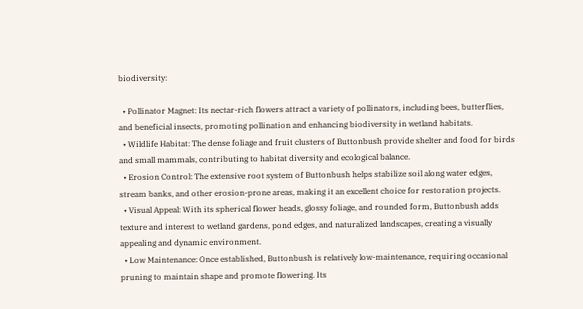biodiversity:

  • Pollinator Magnet: Its nectar-rich flowers attract a variety of pollinators, including bees, butterflies, and beneficial insects, promoting pollination and enhancing biodiversity in wetland habitats.
  • Wildlife Habitat: The dense foliage and fruit clusters of Buttonbush provide shelter and food for birds and small mammals, contributing to habitat diversity and ecological balance.
  • Erosion Control: The extensive root system of Buttonbush helps stabilize soil along water edges, stream banks, and other erosion-prone areas, making it an excellent choice for restoration projects.
  • Visual Appeal: With its spherical flower heads, glossy foliage, and rounded form, Buttonbush adds texture and interest to wetland gardens, pond edges, and naturalized landscapes, creating a visually appealing and dynamic environment.
  • Low Maintenance: Once established, Buttonbush is relatively low-maintenance, requiring occasional pruning to maintain shape and promote flowering. Its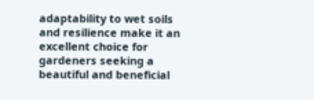adaptability to wet soils and resilience make it an excellent choice for gardeners seeking a beautiful and beneficial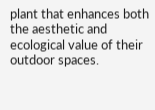plant that enhances both the aesthetic and ecological value of their outdoor spaces.